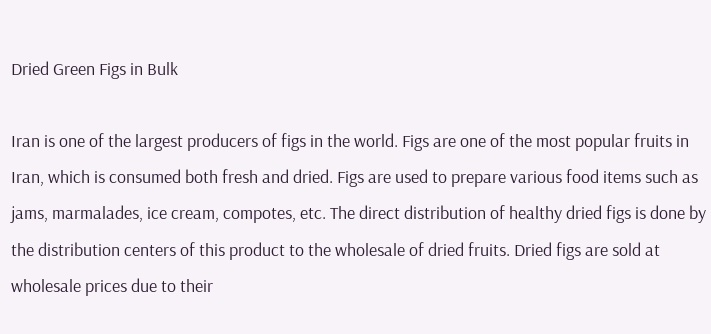Dried Green Figs in Bulk

Iran is one of the largest producers of figs in the world. Figs are one of the most popular fruits in Iran, which is consumed both fresh and dried. Figs are used to prepare various food items such as jams, marmalades, ice cream, compotes, etc. The direct distribution of healthy dried figs is done by the distribution centers of this product to the wholesale of dried fruits. Dried figs are sold at wholesale prices due to their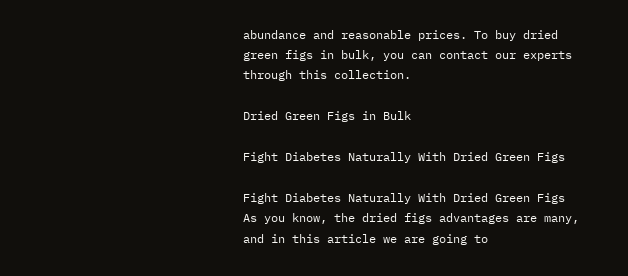abundance and reasonable prices. To buy dried green figs in bulk, you can contact our experts through this collection.

Dried Green Figs in Bulk

Fight Diabetes Naturally With Dried Green Figs

Fight Diabetes Naturally With Dried Green Figs As you know, the dried figs advantages are many, and in this article we are going to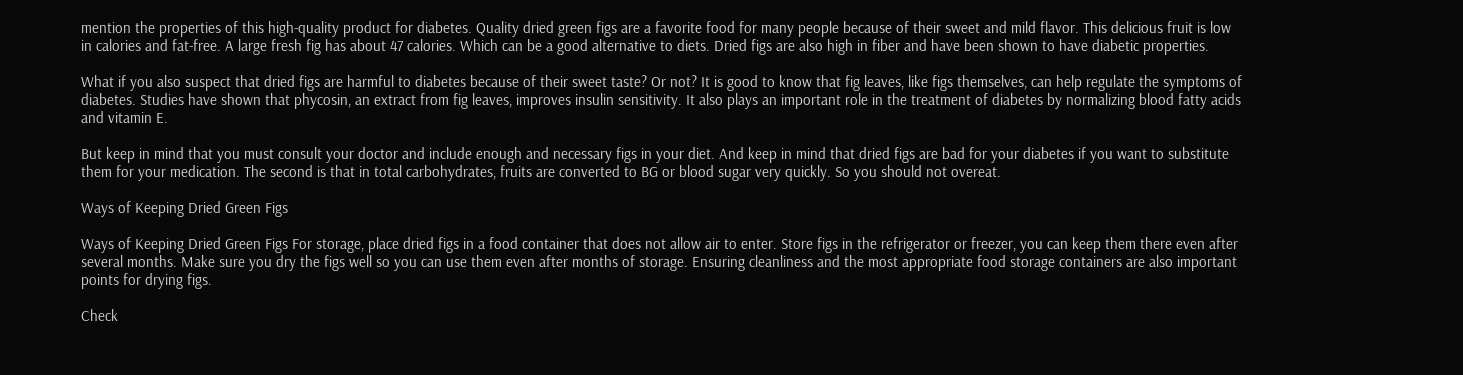mention the properties of this high-quality product for diabetes. Quality dried green figs are a favorite food for many people because of their sweet and mild flavor. This delicious fruit is low in calories and fat-free. A large fresh fig has about 47 calories. Which can be a good alternative to diets. Dried figs are also high in fiber and have been shown to have diabetic properties.

What if you also suspect that dried figs are harmful to diabetes because of their sweet taste? Or not? It is good to know that fig leaves, like figs themselves, can help regulate the symptoms of diabetes. Studies have shown that phycosin, an extract from fig leaves, improves insulin sensitivity. It also plays an important role in the treatment of diabetes by normalizing blood fatty acids and vitamin E.

But keep in mind that you must consult your doctor and include enough and necessary figs in your diet. And keep in mind that dried figs are bad for your diabetes if you want to substitute them for your medication. The second is that in total carbohydrates, fruits are converted to BG or blood sugar very quickly. So you should not overeat.

Ways of Keeping Dried Green Figs

Ways of Keeping Dried Green Figs For storage, place dried figs in a food container that does not allow air to enter. Store figs in the refrigerator or freezer, you can keep them there even after several months. Make sure you dry the figs well so you can use them even after months of storage. Ensuring cleanliness and the most appropriate food storage containers are also important points for drying figs.

Check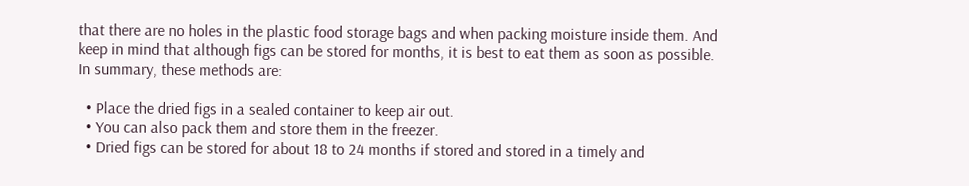that there are no holes in the plastic food storage bags and when packing moisture inside them. And keep in mind that although figs can be stored for months, it is best to eat them as soon as possible. In summary, these methods are:

  • Place the dried figs in a sealed container to keep air out.
  • You can also pack them and store them in the freezer.
  • Dried figs can be stored for about 18 to 24 months if stored and stored in a timely and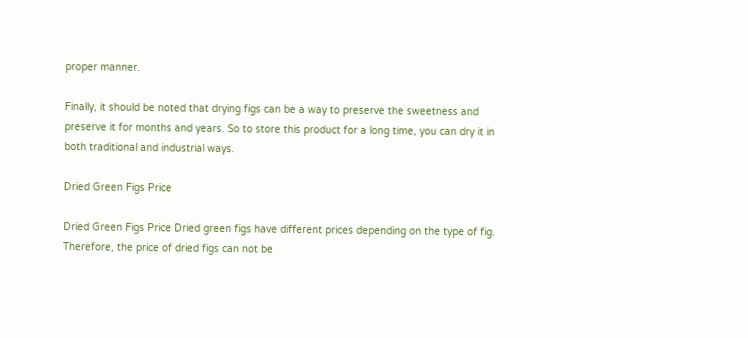proper manner.

Finally, it should be noted that drying figs can be a way to preserve the sweetness and preserve it for months and years. So to store this product for a long time, you can dry it in both traditional and industrial ways.

Dried Green Figs Price

Dried Green Figs Price Dried green figs have different prices depending on the type of fig. Therefore, the price of dried figs can not be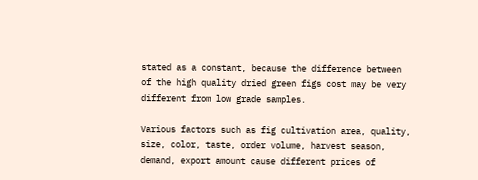stated as a constant, because the difference between of the high quality dried green figs cost may be very different from low grade samples.

Various factors such as fig cultivation area, quality, size, color, taste, order volume, harvest season, demand, export amount cause different prices of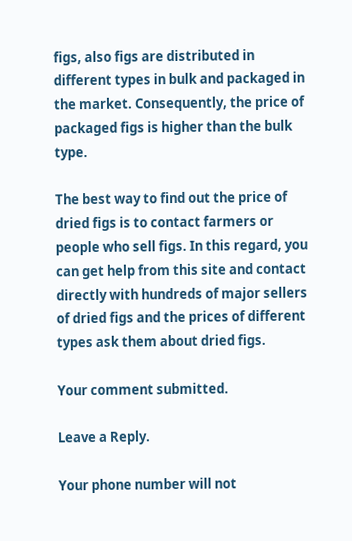figs, also figs are distributed in different types in bulk and packaged in the market. Consequently, the price of packaged figs is higher than the bulk type.

The best way to find out the price of dried figs is to contact farmers or people who sell figs. In this regard, you can get help from this site and contact directly with hundreds of major sellers of dried figs and the prices of different types ask them about dried figs.

Your comment submitted.

Leave a Reply.

Your phone number will not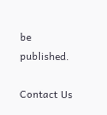be published.

Contact Us